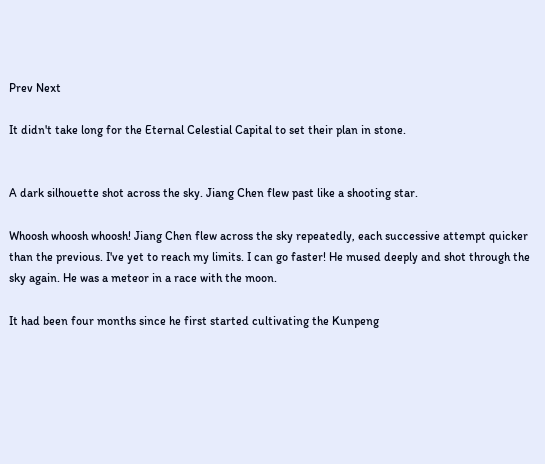Prev Next

It didn't take long for the Eternal Celestial Capital to set their plan in stone.


A dark silhouette shot across the sky. Jiang Chen flew past like a shooting star.

Whoosh whoosh whoosh! Jiang Chen flew across the sky repeatedly, each successive attempt quicker than the previous. I've yet to reach my limits. I can go faster! He mused deeply and shot through the sky again. He was a meteor in a race with the moon.

It had been four months since he first started cultivating the Kunpeng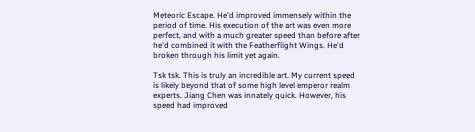Meteoric Escape. He'd improved immensely within the period of time. His execution of the art was even more perfect, and with a much greater speed than before after he'd combined it with the Featherflight Wings. He'd broken through his limit yet again.

Tsk tsk. This is truly an incredible art. My current speed is likely beyond that of some high level emperor realm experts. Jiang Chen was innately quick. However, his speed had improved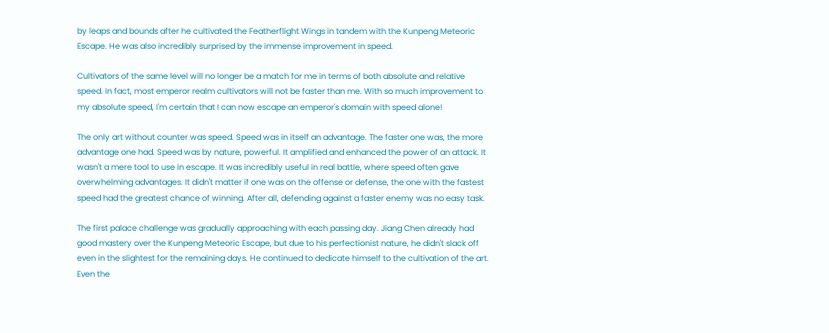by leaps and bounds after he cultivated the Featherflight Wings in tandem with the Kunpeng Meteoric Escape. He was also incredibly surprised by the immense improvement in speed.

Cultivators of the same level will no longer be a match for me in terms of both absolute and relative speed. In fact, most emperor realm cultivators will not be faster than me. With so much improvement to my absolute speed, I'm certain that I can now escape an emperor's domain with speed alone!

The only art without counter was speed. Speed was in itself an advantage. The faster one was, the more advantage one had. Speed was by nature, powerful. It amplified and enhanced the power of an attack. It wasn't a mere tool to use in escape. It was incredibly useful in real battle, where speed often gave overwhelming advantages. It didn't matter if one was on the offense or defense, the one with the fastest speed had the greatest chance of winning. After all, defending against a faster enemy was no easy task.

The first palace challenge was gradually approaching with each passing day. Jiang Chen already had good mastery over the Kunpeng Meteoric Escape, but due to his perfectionist nature, he didn't slack off even in the slightest for the remaining days. He continued to dedicate himself to the cultivation of the art. Even the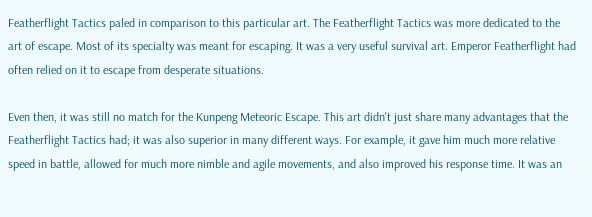Featherflight Tactics paled in comparison to this particular art. The Featherflight Tactics was more dedicated to the art of escape. Most of its specialty was meant for escaping. It was a very useful survival art. Emperor Featherflight had often relied on it to escape from desperate situations.

Even then, it was still no match for the Kunpeng Meteoric Escape. This art didn't just share many advantages that the Featherflight Tactics had; it was also superior in many different ways. For example, it gave him much more relative speed in battle, allowed for much more nimble and agile movements, and also improved his response time. It was an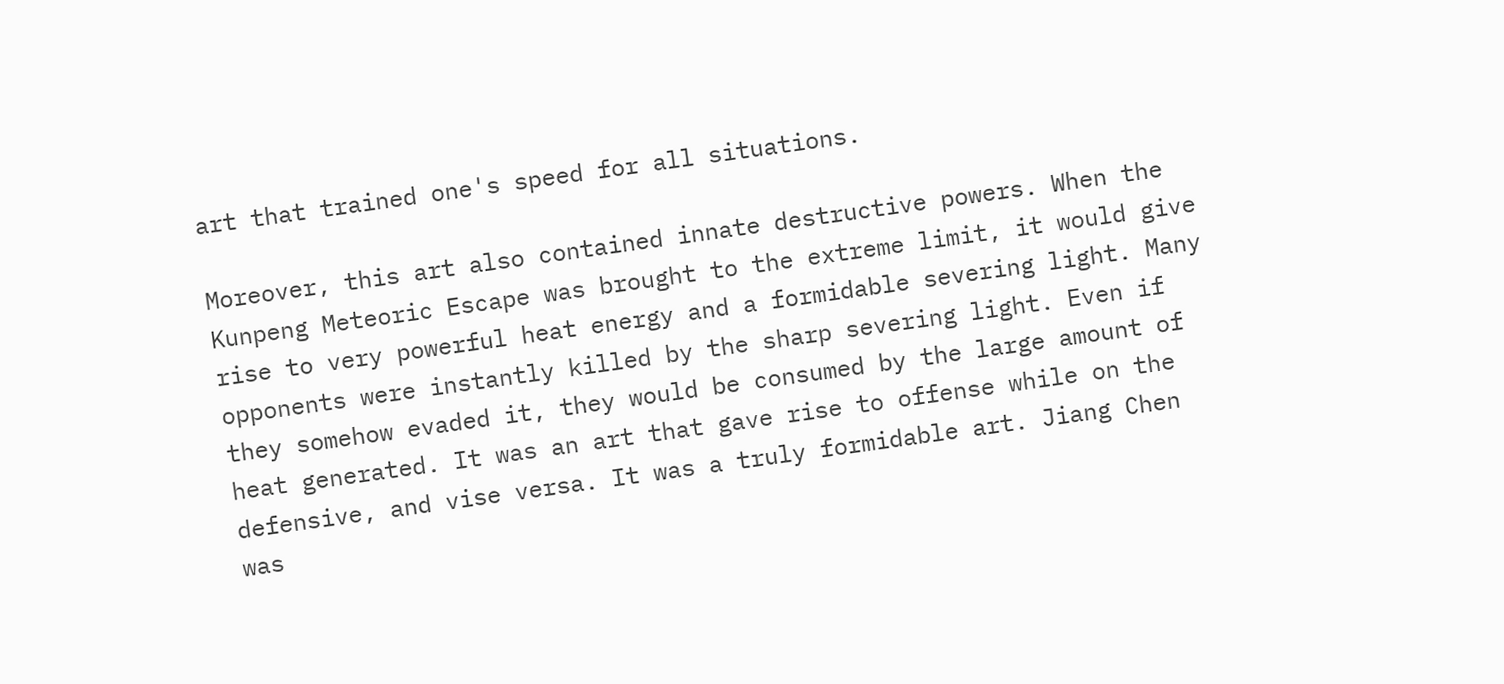art that trained one's speed for all situations.

Moreover, this art also contained innate destructive powers. When the Kunpeng Meteoric Escape was brought to the extreme limit, it would give rise to very powerful heat energy and a formidable severing light. Many opponents were instantly killed by the sharp severing light. Even if they somehow evaded it, they would be consumed by the large amount of heat generated. It was an art that gave rise to offense while on the defensive, and vise versa. It was a truly formidable art. Jiang Chen was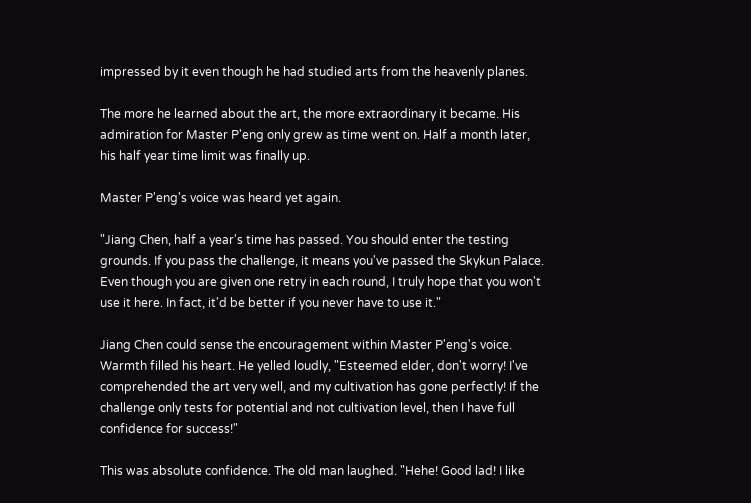impressed by it even though he had studied arts from the heavenly planes.

The more he learned about the art, the more extraordinary it became. His admiration for Master P'eng only grew as time went on. Half a month later, his half year time limit was finally up.

Master P'eng's voice was heard yet again.

"Jiang Chen, half a year's time has passed. You should enter the testing grounds. If you pass the challenge, it means you've passed the Skykun Palace. Even though you are given one retry in each round, I truly hope that you won't use it here. In fact, it'd be better if you never have to use it."

Jiang Chen could sense the encouragement within Master P'eng's voice. Warmth filled his heart. He yelled loudly, "Esteemed elder, don't worry! I've comprehended the art very well, and my cultivation has gone perfectly! If the challenge only tests for potential and not cultivation level, then I have full confidence for success!"

This was absolute confidence. The old man laughed. "Hehe! Good lad! I like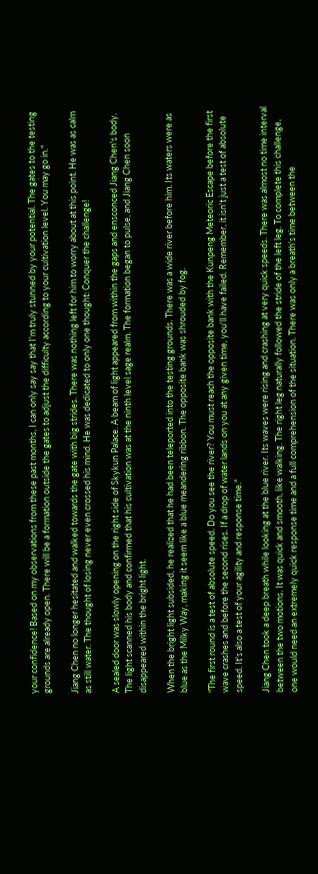your confidence! Based on my observations from these past months, I can only say say that I'm truly stunned by your potential. The gates to the testing grounds are already open. There will be a formation outside the gates to adjust the difficulty according to your cultivation level. You may go in."

Jiang Chen no longer hesitated and walked towards the gate with big strides. There was nothing left for him to worry about at this point. He was as calm as still water. The thought of losing never even crossed his mind. He was dedicated to only one thought: Conquer the challenge!

A sealed door was slowly opening on the right side of Skykun Palace. A beam of light appeared from within the gaps and ensconced Jiang Chen's body. The light scanned his body and confirmed that his cultivation was at the ninth level sage realm. The formation began to pulse, and Jiang Chen soon disappeared within the bright light.

When the bright light subsided, he realized that he had been teleported into the testing grounds. There was a wide river before him. Its waters were as blue as the Milky Way, making it seem like a blue meandering ribbon. The opposite bank was shrouded by fog.

"The first round is a test of absolute speed. Do you see the river? You must reach the opposite bank with the Kunpeng Meteoric Escape before the first wave crashes and before the second rises. If a drop of water lands on you at any given time, you'll have failed. Remember, it isn't just a test of absolute speed. It's also a test of your agility and response time."

Jiang Chen took a deep breath while looking at the blue river. Its waves were rising and crashing at very quick speeds. There was almost no time interval between the two motions. It was quick and smooth, like walking. The right leg naturally followed the stride of the left leg. To complete this challenge, one would need an extremely quick response time and a full comprehension of the situation. There was only a breath's time between the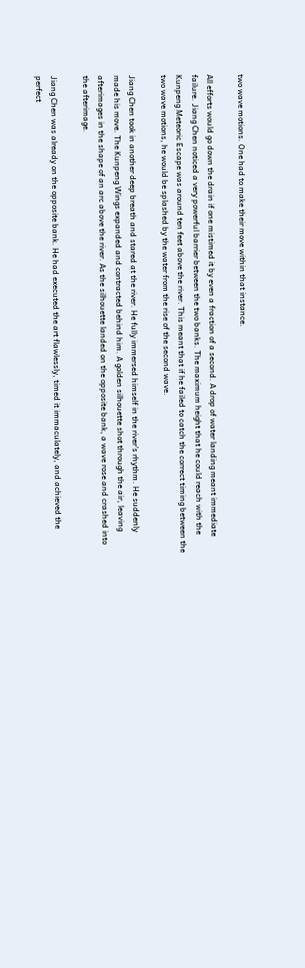two wave motions. One had to make their move within that instance.

All efforts would go down the drain if one mistimed it by even a fraction of a second. A drop of water landing meant immediate failure. Jiang Chen noticed a very powerful barrier between the two banks. The maximum height that he could reach with the Kunpeng Meteoric Escape was around ten feet above the river. This meant that if he failed to catch the correct timing between the two wave motions, he would be splashed by the water from the rise of the second wave.

Jiang Chen took in another deep breath and stared at the river. He fully immersed himself in the river's rhythm. He suddenly made his move. The Kunpeng Wings expanded and contracted behind him. A golden silhouette shot through the air, leaving afterimages in the shape of an arc above the river. As the silhouette landed on the opposite bank, a wave rose and crashed into the afterimage.

Jiang Chen was already on the opposite bank. He had executed the art flawlessly, timed it immaculately, and achieved the perfect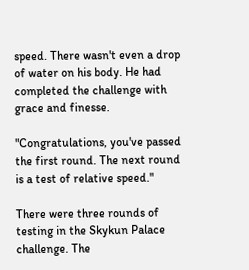speed. There wasn't even a drop of water on his body. He had completed the challenge with grace and finesse.

"Congratulations, you've passed the first round. The next round is a test of relative speed."

There were three rounds of testing in the Skykun Palace challenge. The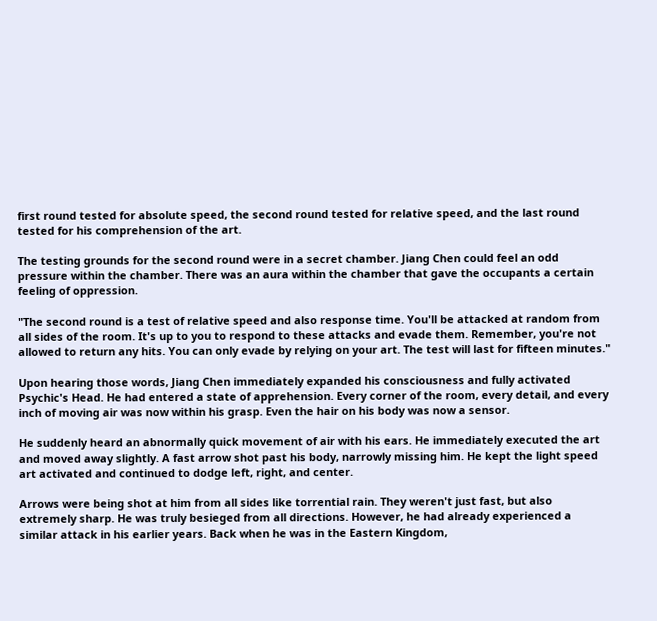first round tested for absolute speed, the second round tested for relative speed, and the last round tested for his comprehension of the art.

The testing grounds for the second round were in a secret chamber. Jiang Chen could feel an odd pressure within the chamber. There was an aura within the chamber that gave the occupants a certain feeling of oppression.

"The second round is a test of relative speed and also response time. You'll be attacked at random from all sides of the room. It's up to you to respond to these attacks and evade them. Remember, you're not allowed to return any hits. You can only evade by relying on your art. The test will last for fifteen minutes."

Upon hearing those words, Jiang Chen immediately expanded his consciousness and fully activated Psychic's Head. He had entered a state of apprehension. Every corner of the room, every detail, and every inch of moving air was now within his grasp. Even the hair on his body was now a sensor.

He suddenly heard an abnormally quick movement of air with his ears. He immediately executed the art and moved away slightly. A fast arrow shot past his body, narrowly missing him. He kept the light speed art activated and continued to dodge left, right, and center.

Arrows were being shot at him from all sides like torrential rain. They weren't just fast, but also extremely sharp. He was truly besieged from all directions. However, he had already experienced a similar attack in his earlier years. Back when he was in the Eastern Kingdom,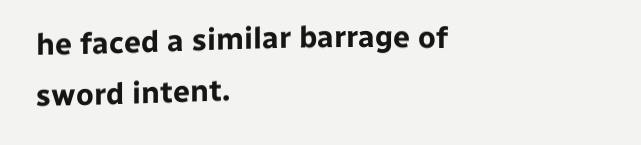he faced a similar barrage of sword intent.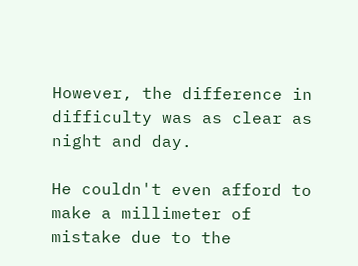However, the difference in difficulty was as clear as night and day.

He couldn't even afford to make a millimeter of mistake due to the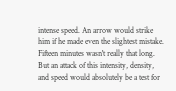intense speed. An arrow would strike him if he made even the slightest mistake. Fifteen minutes wasn't really that long. But an attack of this intensity, density, and speed would absolutely be a test for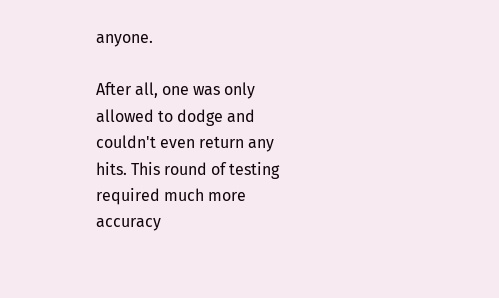anyone.

After all, one was only allowed to dodge and couldn't even return any hits. This round of testing required much more accuracy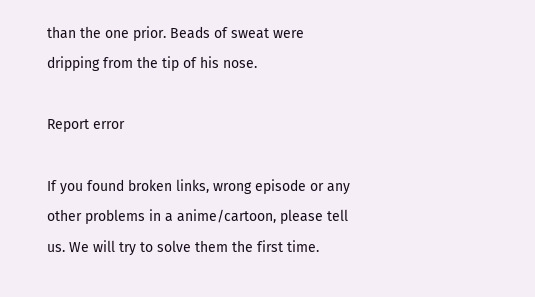than the one prior. Beads of sweat were dripping from the tip of his nose.

Report error

If you found broken links, wrong episode or any other problems in a anime/cartoon, please tell us. We will try to solve them the first time.